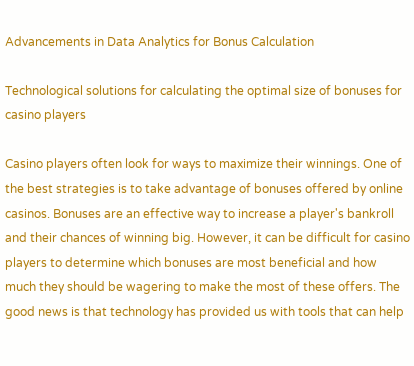Advancements in Data Analytics for Bonus Calculation

Technological solutions for calculating the optimal size of bonuses for casino players

Casino players often look for ways to maximize their winnings. One of the best strategies is to take advantage of bonuses offered by online casinos. Bonuses are an effective way to increase a player's bankroll and their chances of winning big. However, it can be difficult for casino players to determine which bonuses are most beneficial and how much they should be wagering to make the most of these offers. The good news is that technology has provided us with tools that can help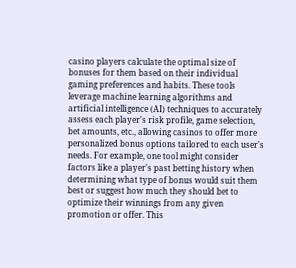casino players calculate the optimal size of bonuses for them based on their individual gaming preferences and habits. These tools leverage machine learning algorithms and artificial intelligence (AI) techniques to accurately assess each player's risk profile, game selection, bet amounts, etc., allowing casinos to offer more personalized bonus options tailored to each user's needs. For example, one tool might consider factors like a player's past betting history when determining what type of bonus would suit them best or suggest how much they should bet to optimize their winnings from any given promotion or offer. This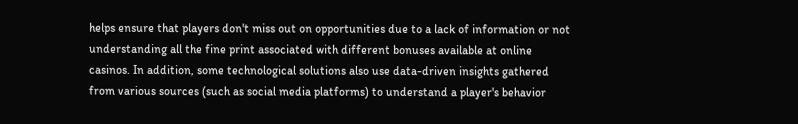helps ensure that players don't miss out on opportunities due to a lack of information or not understanding all the fine print associated with different bonuses available at online casinos. In addition, some technological solutions also use data-driven insights gathered from various sources (such as social media platforms) to understand a player's behavior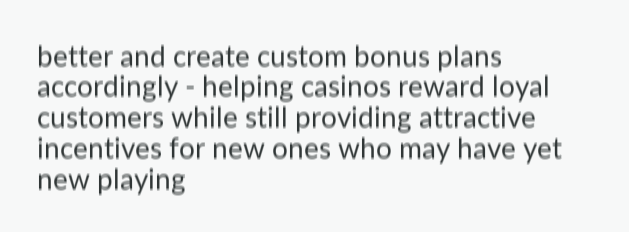better and create custom bonus plans accordingly - helping casinos reward loyal customers while still providing attractive incentives for new ones who may have yet new playing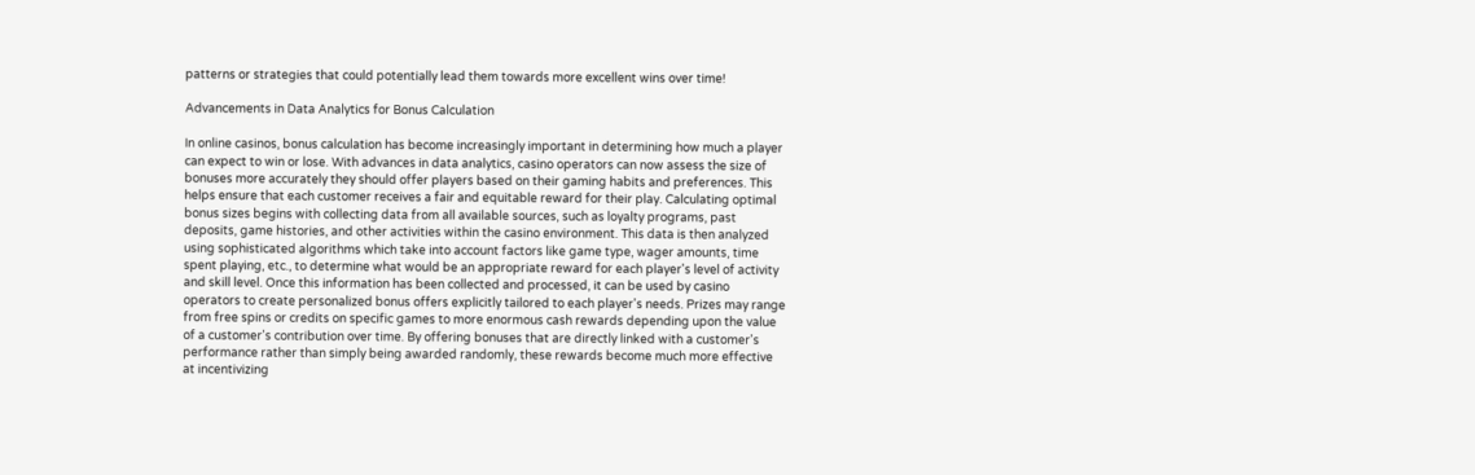patterns or strategies that could potentially lead them towards more excellent wins over time!

Advancements in Data Analytics for Bonus Calculation

In online casinos, bonus calculation has become increasingly important in determining how much a player can expect to win or lose. With advances in data analytics, casino operators can now assess the size of bonuses more accurately they should offer players based on their gaming habits and preferences. This helps ensure that each customer receives a fair and equitable reward for their play. Calculating optimal bonus sizes begins with collecting data from all available sources, such as loyalty programs, past deposits, game histories, and other activities within the casino environment. This data is then analyzed using sophisticated algorithms which take into account factors like game type, wager amounts, time spent playing, etc., to determine what would be an appropriate reward for each player's level of activity and skill level. Once this information has been collected and processed, it can be used by casino operators to create personalized bonus offers explicitly tailored to each player's needs. Prizes may range from free spins or credits on specific games to more enormous cash rewards depending upon the value of a customer's contribution over time. By offering bonuses that are directly linked with a customer's performance rather than simply being awarded randomly, these rewards become much more effective at incentivizing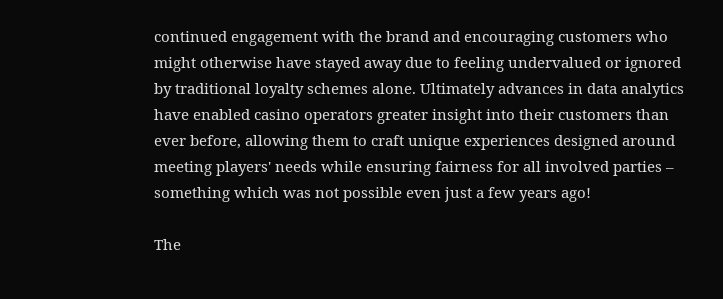continued engagement with the brand and encouraging customers who might otherwise have stayed away due to feeling undervalued or ignored by traditional loyalty schemes alone. Ultimately advances in data analytics have enabled casino operators greater insight into their customers than ever before, allowing them to craft unique experiences designed around meeting players' needs while ensuring fairness for all involved parties – something which was not possible even just a few years ago!

The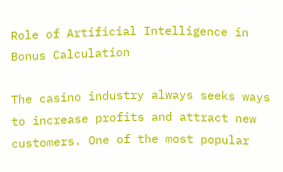Role of Artificial Intelligence in Bonus Calculation

The casino industry always seeks ways to increase profits and attract new customers. One of the most popular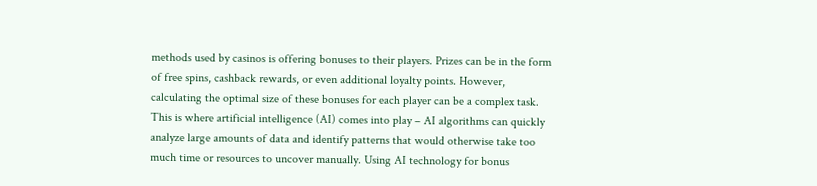methods used by casinos is offering bonuses to their players. Prizes can be in the form of free spins, cashback rewards, or even additional loyalty points. However, calculating the optimal size of these bonuses for each player can be a complex task. This is where artificial intelligence (AI) comes into play – AI algorithms can quickly analyze large amounts of data and identify patterns that would otherwise take too much time or resources to uncover manually. Using AI technology for bonus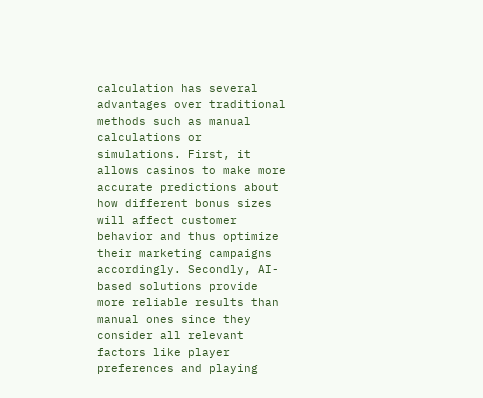calculation has several advantages over traditional methods such as manual calculations or simulations. First, it allows casinos to make more accurate predictions about how different bonus sizes will affect customer behavior and thus optimize their marketing campaigns accordingly. Secondly, AI-based solutions provide more reliable results than manual ones since they consider all relevant factors like player preferences and playing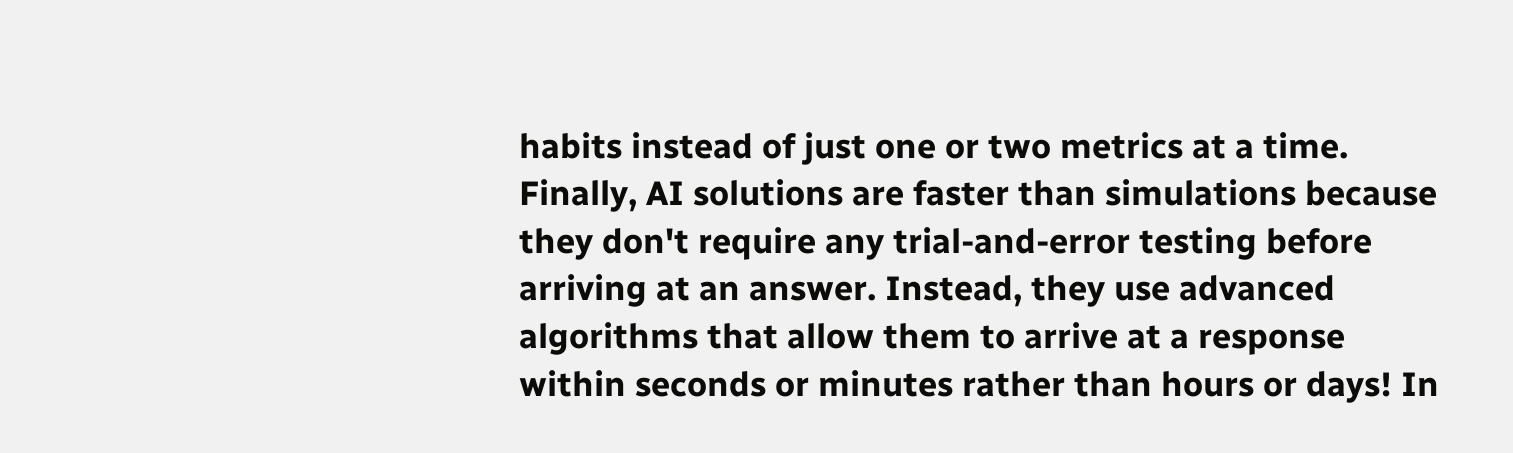habits instead of just one or two metrics at a time. Finally, AI solutions are faster than simulations because they don't require any trial-and-error testing before arriving at an answer. Instead, they use advanced algorithms that allow them to arrive at a response within seconds or minutes rather than hours or days! In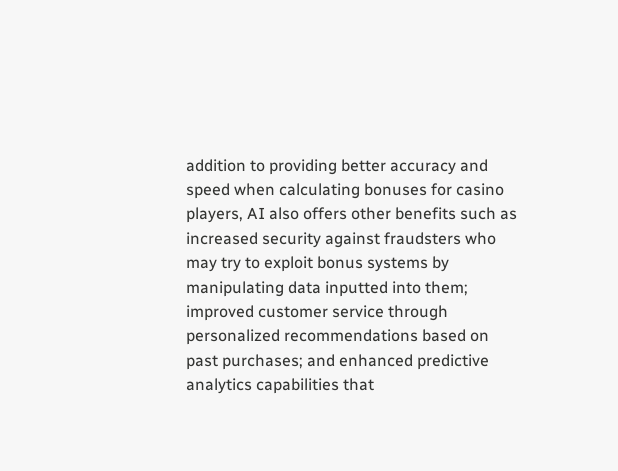addition to providing better accuracy and speed when calculating bonuses for casino players, AI also offers other benefits such as increased security against fraudsters who may try to exploit bonus systems by manipulating data inputted into them; improved customer service through personalized recommendations based on past purchases; and enhanced predictive analytics capabilities that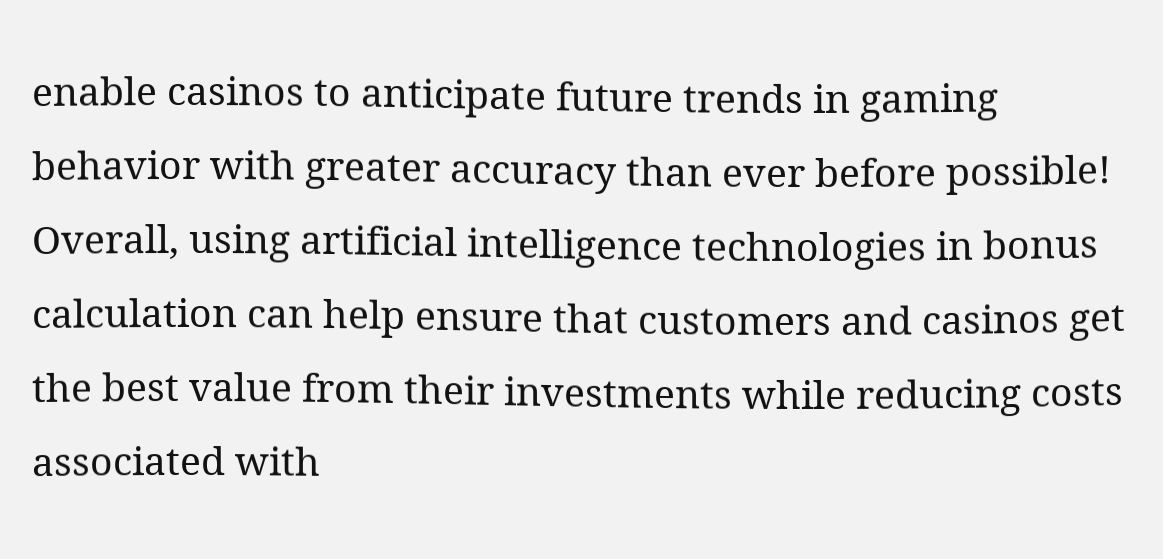enable casinos to anticipate future trends in gaming behavior with greater accuracy than ever before possible! Overall, using artificial intelligence technologies in bonus calculation can help ensure that customers and casinos get the best value from their investments while reducing costs associated with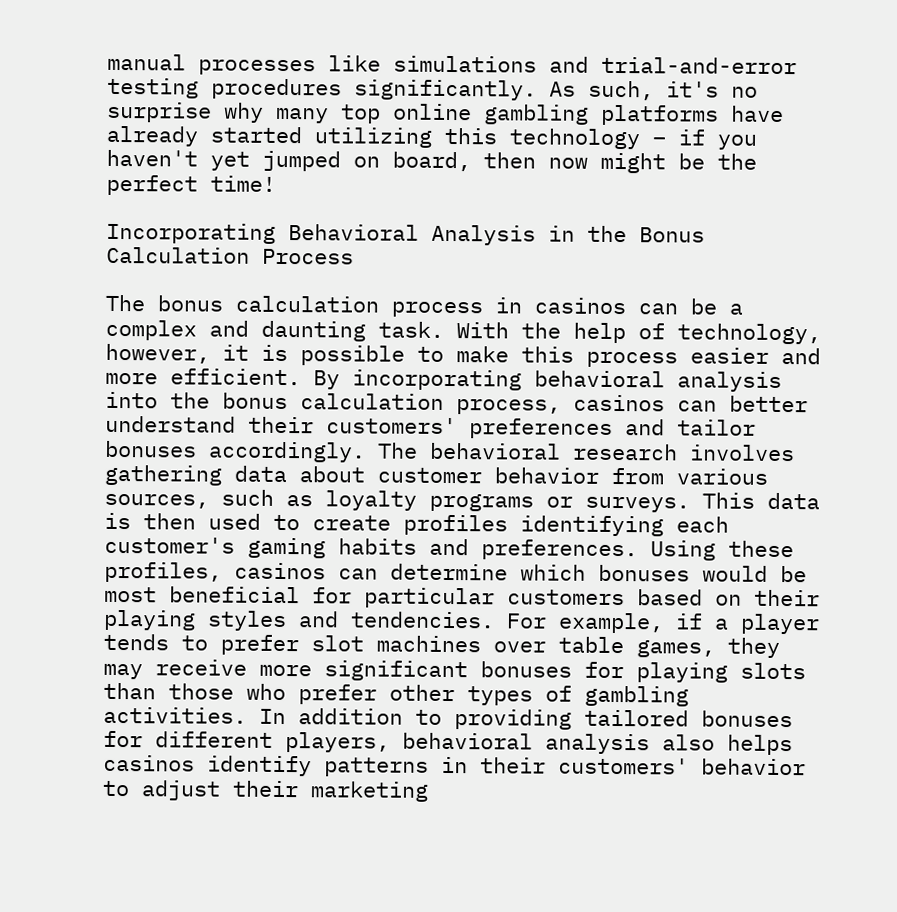manual processes like simulations and trial-and-error testing procedures significantly. As such, it's no surprise why many top online gambling platforms have already started utilizing this technology – if you haven't yet jumped on board, then now might be the perfect time!

Incorporating Behavioral Analysis in the Bonus Calculation Process

The bonus calculation process in casinos can be a complex and daunting task. With the help of technology, however, it is possible to make this process easier and more efficient. By incorporating behavioral analysis into the bonus calculation process, casinos can better understand their customers' preferences and tailor bonuses accordingly. The behavioral research involves gathering data about customer behavior from various sources, such as loyalty programs or surveys. This data is then used to create profiles identifying each customer's gaming habits and preferences. Using these profiles, casinos can determine which bonuses would be most beneficial for particular customers based on their playing styles and tendencies. For example, if a player tends to prefer slot machines over table games, they may receive more significant bonuses for playing slots than those who prefer other types of gambling activities. In addition to providing tailored bonuses for different players, behavioral analysis also helps casinos identify patterns in their customers' behavior to adjust their marketing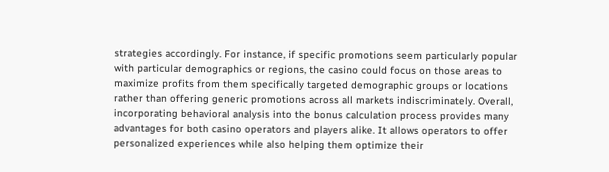strategies accordingly. For instance, if specific promotions seem particularly popular with particular demographics or regions, the casino could focus on those areas to maximize profits from them specifically targeted demographic groups or locations rather than offering generic promotions across all markets indiscriminately. Overall, incorporating behavioral analysis into the bonus calculation process provides many advantages for both casino operators and players alike. It allows operators to offer personalized experiences while also helping them optimize their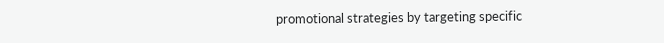promotional strategies by targeting specific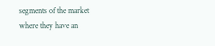segments of the market where they have an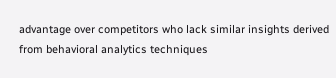advantage over competitors who lack similar insights derived from behavioral analytics techniques